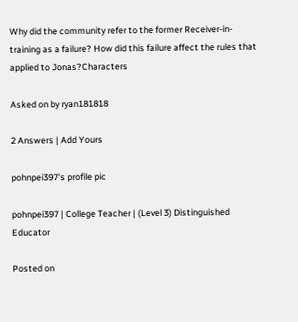Why did the community refer to the former Receiver-in-training as a failure? How did this failure affect the rules that applied to Jonas?Characters

Asked on by ryan181818

2 Answers | Add Yours

pohnpei397's profile pic

pohnpei397 | College Teacher | (Level 3) Distinguished Educator

Posted on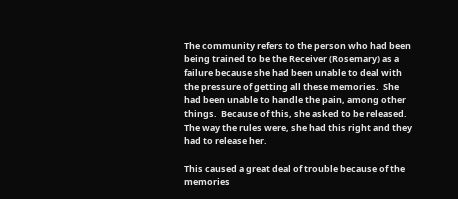The community refers to the person who had been being trained to be the Receiver (Rosemary) as a failure because she had been unable to deal with the pressure of getting all these memories.  She had been unable to handle the pain, among other things.  Because of this, she asked to be released.  The way the rules were, she had this right and they had to release her.

This caused a great deal of trouble because of the memories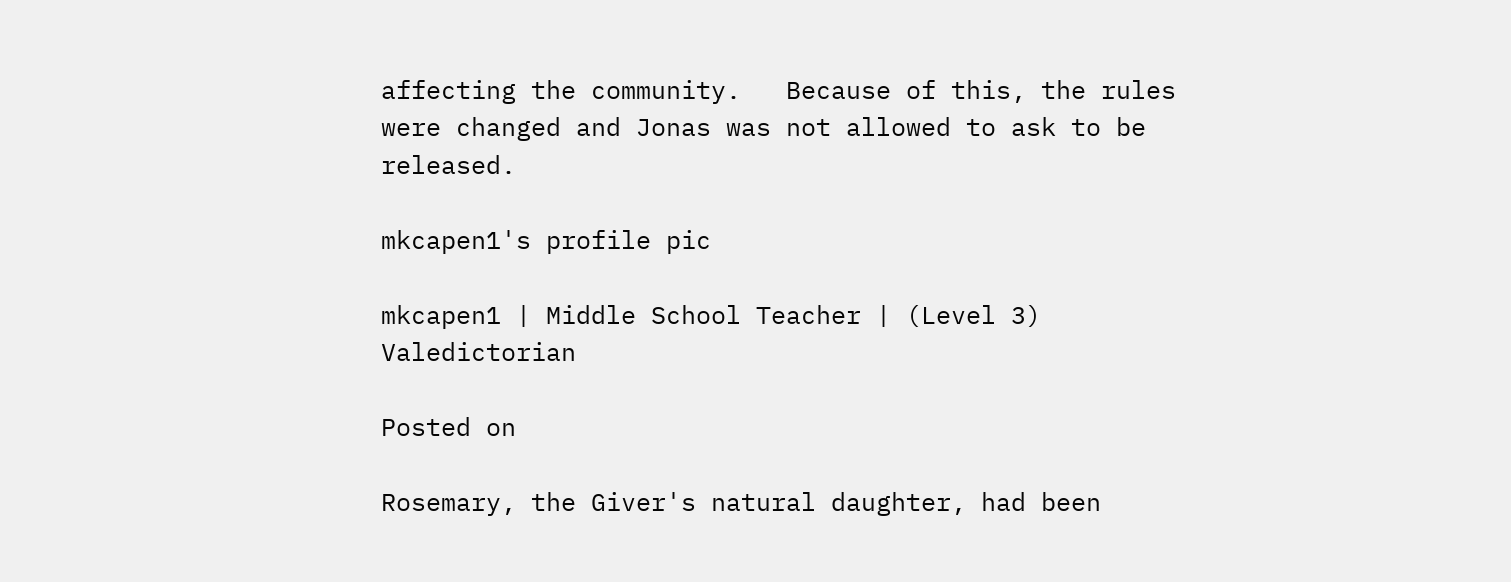affecting the community.   Because of this, the rules were changed and Jonas was not allowed to ask to be released.

mkcapen1's profile pic

mkcapen1 | Middle School Teacher | (Level 3) Valedictorian

Posted on

Rosemary, the Giver's natural daughter, had been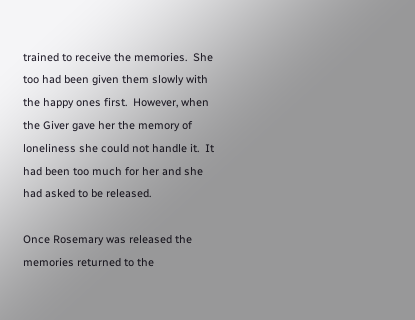trained to receive the memories.  She too had been given them slowly with the happy ones first.  However, when the Giver gave her the memory of loneliness she could not handle it.  It had been too much for her and she had asked to be released.

Once Rosemary was released the memories returned to the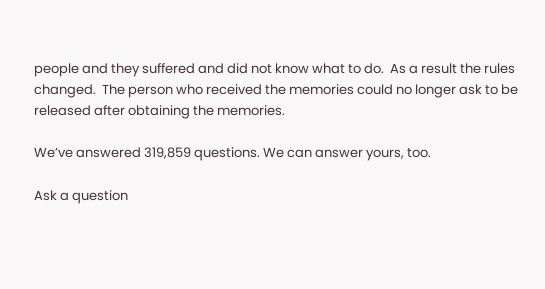people and they suffered and did not know what to do.  As a result the rules changed.  The person who received the memories could no longer ask to be released after obtaining the memories.

We’ve answered 319,859 questions. We can answer yours, too.

Ask a question